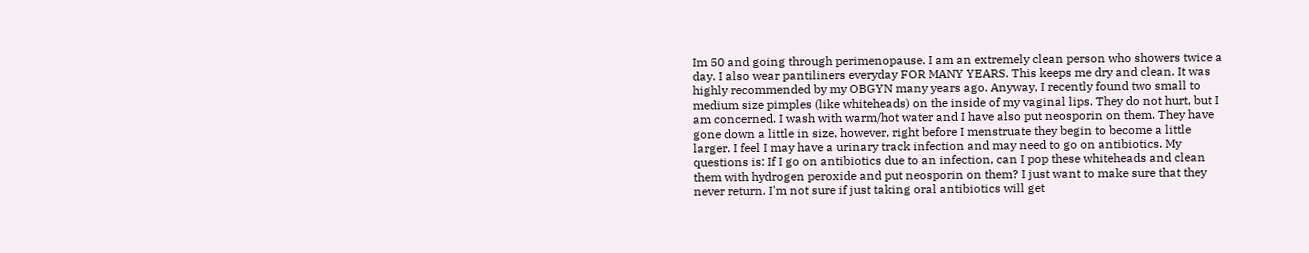Im 50 and going through perimenopause. I am an extremely clean person who showers twice a day. I also wear pantiliners everyday FOR MANY YEARS. This keeps me dry and clean. It was highly recommended by my OBGYN many years ago. Anyway, I recently found two small to medium size pimples (like whiteheads) on the inside of my vaginal lips. They do not hurt, but I am concerned. I wash with warm/hot water and I have also put neosporin on them. They have gone down a little in size, however, right before I menstruate they begin to become a little larger. I feel I may have a urinary track infection and may need to go on antibiotics. My questions is: If I go on antibiotics due to an infection, can I pop these whiteheads and clean them with hydrogen peroxide and put neosporin on them? I just want to make sure that they never return. I'm not sure if just taking oral antibiotics will get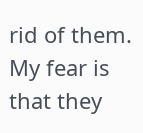rid of them. My fear is that they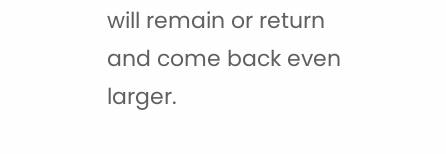will remain or return and come back even larger.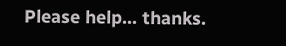Please help... thanks.